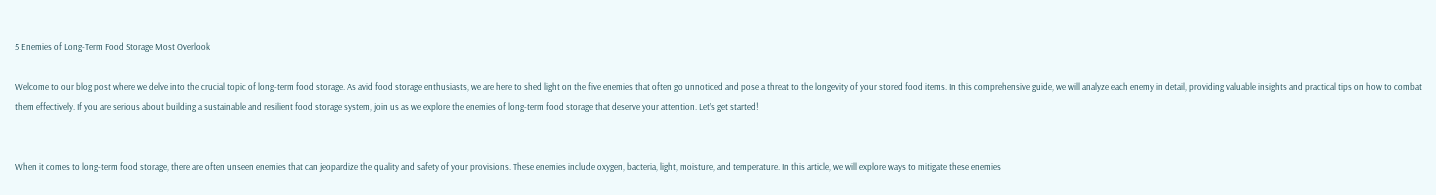5 Enemies of Long-Term Food Storage Most Overlook

Welcome to our blog post where we delve into the crucial topic of long-term food storage. As avid food storage enthusiasts, we are here to shed light on the five enemies that often go unnoticed and pose a threat to the longevity of your stored food items. In this comprehensive guide, we will analyze each enemy in detail, providing valuable insights and practical tips on how to combat them effectively. If you are serious about building a sustainable and resilient food storage system, join us as we explore the enemies of long-term food storage that deserve your attention. Let’s get started!


When it comes to long-term food storage, there are often unseen enemies that can jeopardize the quality and safety of your provisions. These enemies include oxygen, bacteria, light, moisture, and temperature. In this article, we will explore ways to mitigate these enemies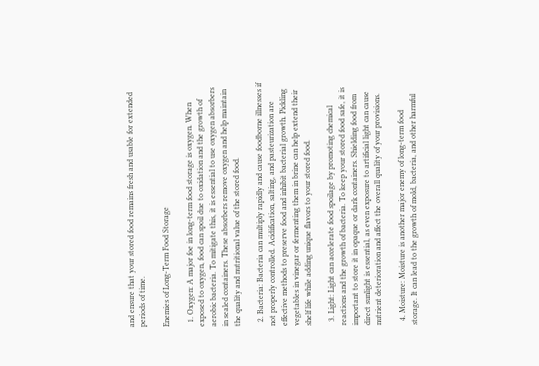and ensure that your stored food remains fresh and usable for extended periods of time.

Enemies of Long-Term Food Storage

  1. Oxygen: A major foe in long-term food storage is oxygen. When exposed to oxygen, food can spoil due to oxidation and the growth of aerobic bacteria. To mitigate this, it is essential to use oxygen absorbers in sealed containers. These absorbers remove oxygen and help maintain the quality and nutritional value of the stored food.

  2. Bacteria: Bacteria can multiply rapidly and cause foodborne illnesses if not properly controlled. Acidification, salting, and pasteurization are effective methods to preserve food and inhibit bacterial growth. Pickling vegetables in vinegar or fermenting them in brine can help extend their shelf life while adding unique flavors to your stored food.

  3. Light: Light can accelerate food spoilage by promoting chemical reactions and the growth of bacteria. To keep your stored food safe, it is important to store it in opaque or dark containers. Shielding food from direct sunlight is essential, as even exposure to artificial light can cause nutrient deterioration and affect the overall quality of your provisions.

  4. Moisture: Moisture is another major enemy of long-term food storage. It can lead to the growth of mold, bacteria, and other harmful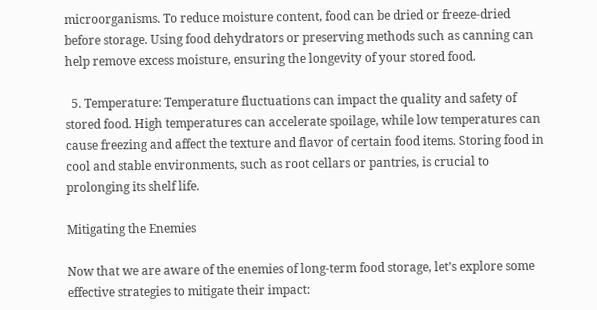microorganisms. To reduce moisture content, food can be dried or freeze-dried before storage. Using food dehydrators or preserving methods such as canning can help remove excess moisture, ensuring the longevity of your stored food.

  5. Temperature: Temperature fluctuations can impact the quality and safety of stored food. High temperatures can accelerate spoilage, while low temperatures can cause freezing and affect the texture and flavor of certain food items. Storing food in cool and stable environments, such as root cellars or pantries, is crucial to prolonging its shelf life.

Mitigating the Enemies

Now that we are aware of the enemies of long-term food storage, let’s explore some effective strategies to mitigate their impact: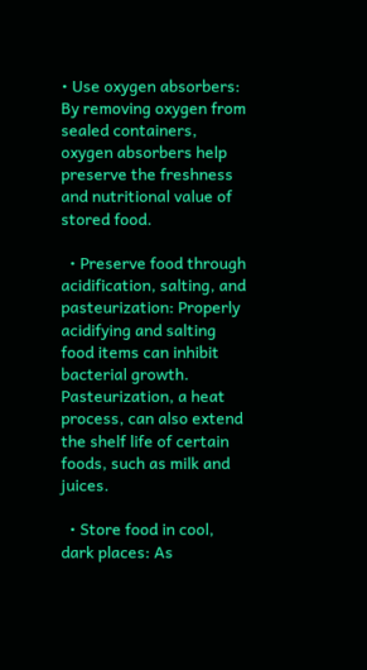• Use oxygen absorbers: By removing oxygen from sealed containers, oxygen absorbers help preserve the freshness and nutritional value of stored food.

  • Preserve food through acidification, salting, and pasteurization: Properly acidifying and salting food items can inhibit bacterial growth. Pasteurization, a heat process, can also extend the shelf life of certain foods, such as milk and juices.

  • Store food in cool, dark places: As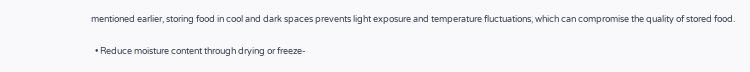mentioned earlier, storing food in cool and dark spaces prevents light exposure and temperature fluctuations, which can compromise the quality of stored food.

  • Reduce moisture content through drying or freeze-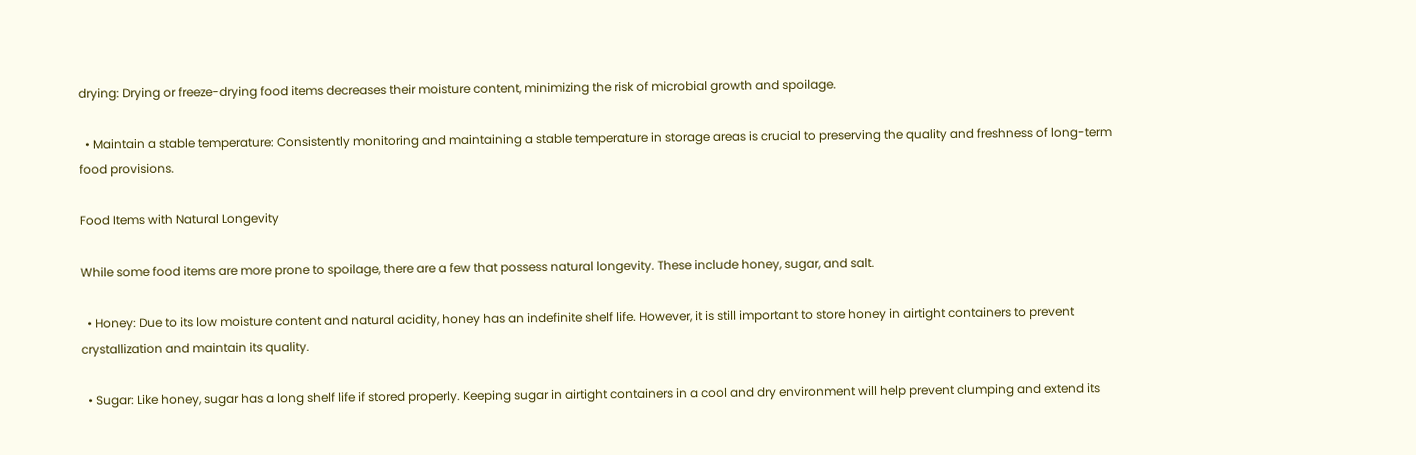drying: Drying or freeze-drying food items decreases their moisture content, minimizing the risk of microbial growth and spoilage.

  • Maintain a stable temperature: Consistently monitoring and maintaining a stable temperature in storage areas is crucial to preserving the quality and freshness of long-term food provisions.

Food Items with Natural Longevity

While some food items are more prone to spoilage, there are a few that possess natural longevity. These include honey, sugar, and salt.

  • Honey: Due to its low moisture content and natural acidity, honey has an indefinite shelf life. However, it is still important to store honey in airtight containers to prevent crystallization and maintain its quality.

  • Sugar: Like honey, sugar has a long shelf life if stored properly. Keeping sugar in airtight containers in a cool and dry environment will help prevent clumping and extend its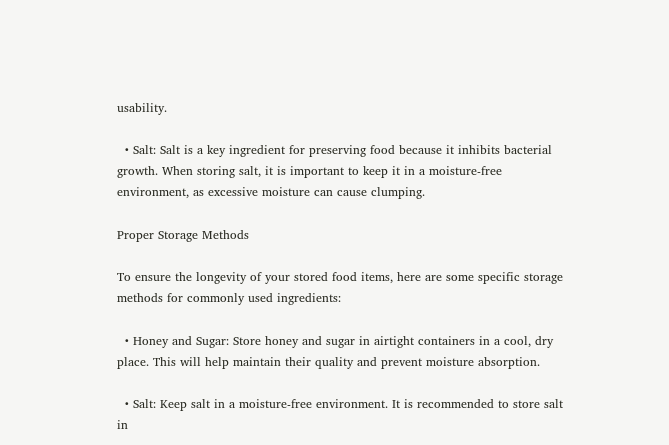usability.

  • Salt: Salt is a key ingredient for preserving food because it inhibits bacterial growth. When storing salt, it is important to keep it in a moisture-free environment, as excessive moisture can cause clumping.

Proper Storage Methods

To ensure the longevity of your stored food items, here are some specific storage methods for commonly used ingredients:

  • Honey and Sugar: Store honey and sugar in airtight containers in a cool, dry place. This will help maintain their quality and prevent moisture absorption.

  • Salt: Keep salt in a moisture-free environment. It is recommended to store salt in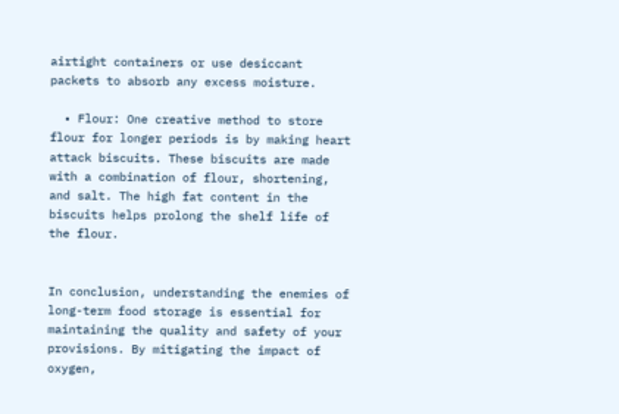airtight containers or use desiccant packets to absorb any excess moisture.

  • Flour: One creative method to store flour for longer periods is by making heart attack biscuits. These biscuits are made with a combination of flour, shortening, and salt. The high fat content in the biscuits helps prolong the shelf life of the flour.


In conclusion, understanding the enemies of long-term food storage is essential for maintaining the quality and safety of your provisions. By mitigating the impact of oxygen,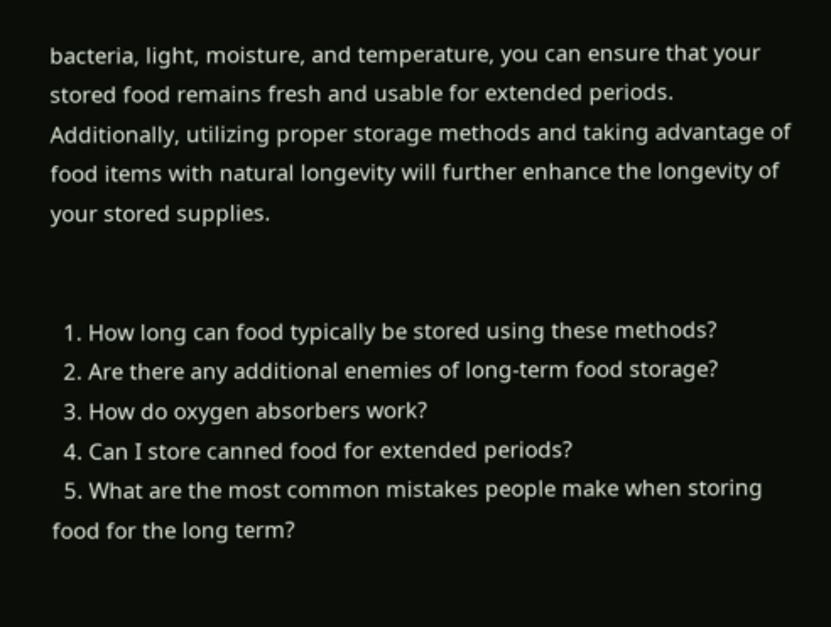bacteria, light, moisture, and temperature, you can ensure that your stored food remains fresh and usable for extended periods. Additionally, utilizing proper storage methods and taking advantage of food items with natural longevity will further enhance the longevity of your stored supplies.


  1. How long can food typically be stored using these methods?
  2. Are there any additional enemies of long-term food storage?
  3. How do oxygen absorbers work?
  4. Can I store canned food for extended periods?
  5. What are the most common mistakes people make when storing food for the long term?